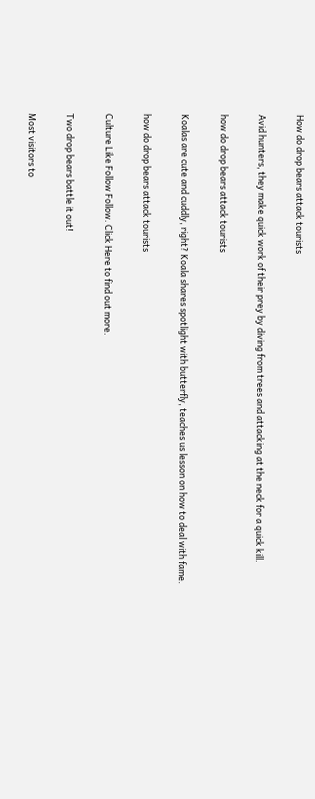How do drop bears attack tourists

Avid hunters, they make quick work of their prey by diving from trees and attacking at the neck for a quick kill.

how do drop bears attack tourists

Koalas are cute and cuddly, right? Koala shares spotlight with butterfly, teaches us lesson on how to deal with fame.

how do drop bears attack tourists

Culture Like Follow Follow. Click Here to find out more.

Two drop bears battle it out!

Most visitors to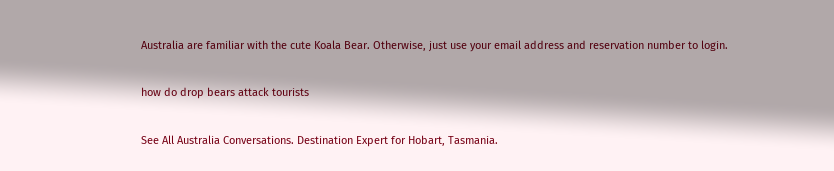Australia are familiar with the cute Koala Bear. Otherwise, just use your email address and reservation number to login.

how do drop bears attack tourists

See All Australia Conversations. Destination Expert for Hobart, Tasmania.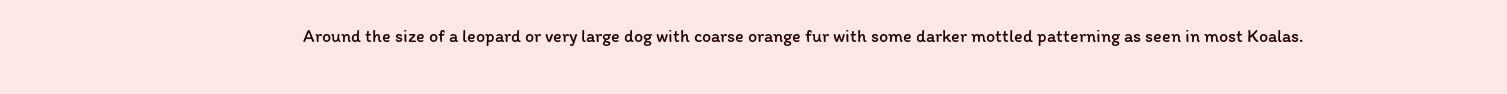Around the size of a leopard or very large dog with coarse orange fur with some darker mottled patterning as seen in most Koalas.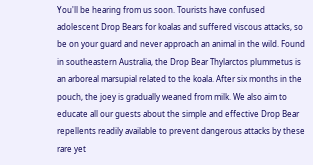You'll be hearing from us soon. Tourists have confused adolescent Drop Bears for koalas and suffered viscous attacks, so be on your guard and never approach an animal in the wild. Found in southeastern Australia, the Drop Bear Thylarctos plummetus is an arboreal marsupial related to the koala. After six months in the pouch, the joey is gradually weaned from milk. We also aim to educate all our guests about the simple and effective Drop Bear repellents readily available to prevent dangerous attacks by these rare yet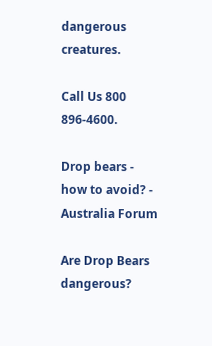dangerous creatures.

Call Us 800 896-4600.

Drop bears - how to avoid? - Australia Forum

Are Drop Bears dangerous?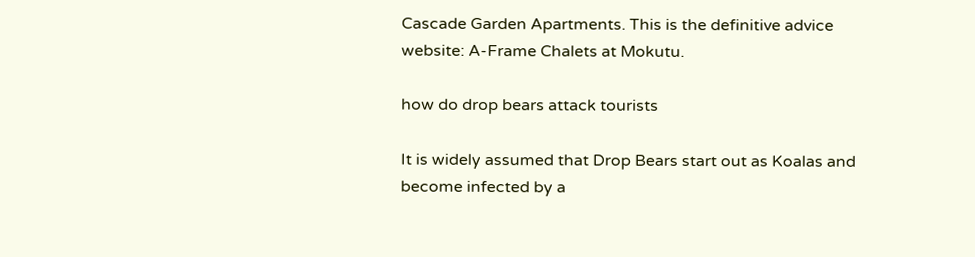Cascade Garden Apartments. This is the definitive advice website: A-Frame Chalets at Mokutu.

how do drop bears attack tourists

It is widely assumed that Drop Bears start out as Koalas and become infected by a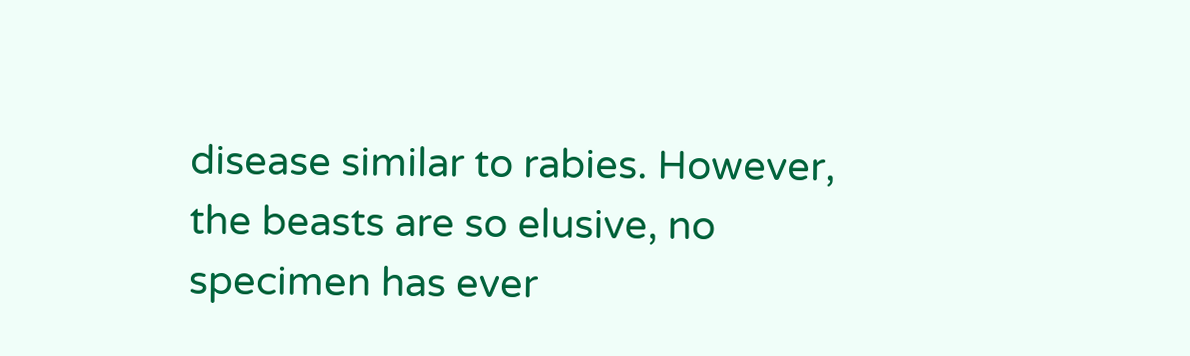disease similar to rabies. However, the beasts are so elusive, no specimen has ever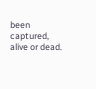been captured, alive or dead.